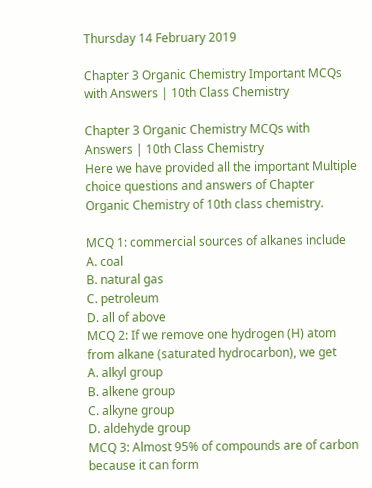Thursday 14 February 2019

Chapter 3 Organic Chemistry Important MCQs with Answers | 10th Class Chemistry

Chapter 3 Organic Chemistry MCQs with Answers | 10th Class Chemistry
Here we have provided all the important Multiple choice questions and answers of Chapter Organic Chemistry of 10th class chemistry.

MCQ 1: commercial sources of alkanes include
A. coal
B. natural gas
C. petroleum
D. all of above
MCQ 2: If we remove one hydrogen (H) atom from alkane (saturated hydrocarbon), we get
A. alkyl group
B. alkene group
C. alkyne group
D. aldehyde group
MCQ 3: Almost 95% of compounds are of carbon because it can form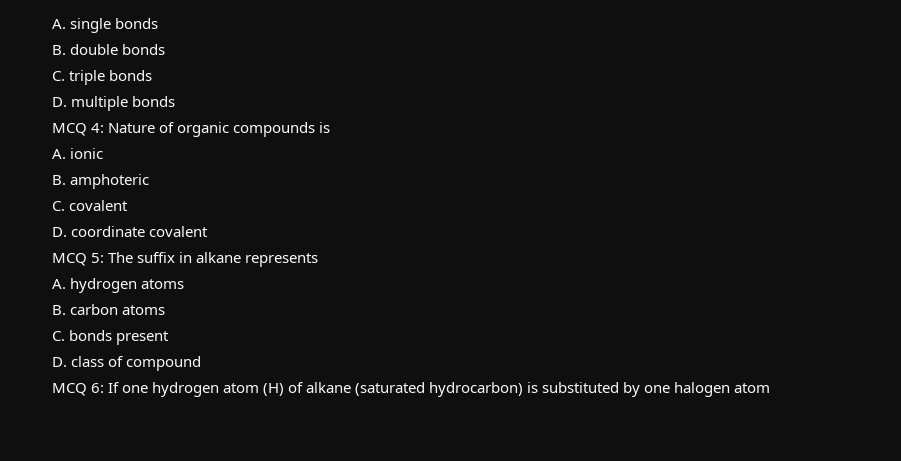A. single bonds
B. double bonds
C. triple bonds
D. multiple bonds
MCQ 4: Nature of organic compounds is
A. ionic
B. amphoteric
C. covalent
D. coordinate covalent
MCQ 5: The suffix in alkane represents
A. hydrogen atoms
B. carbon atoms
C. bonds present
D. class of compound
MCQ 6: If one hydrogen atom (H) of alkane (saturated hydrocarbon) is substituted by one halogen atom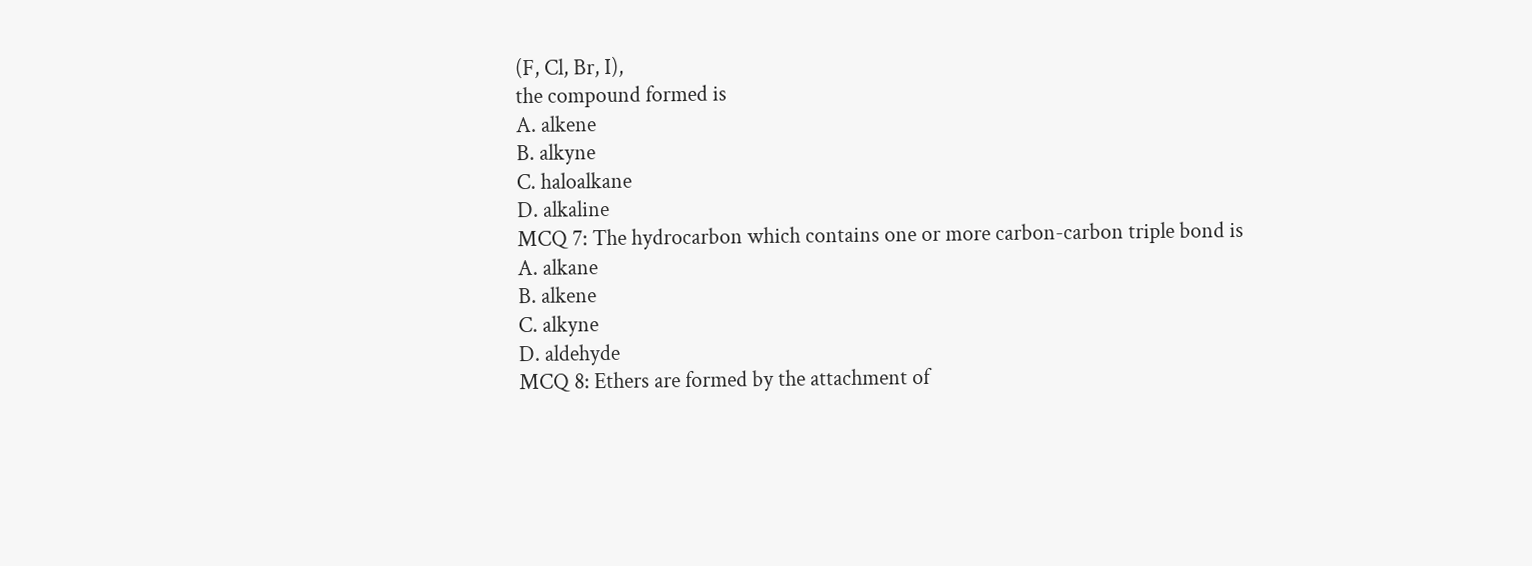(F, Cl, Br, I),
the compound formed is
A. alkene
B. alkyne
C. haloalkane
D. alkaline
MCQ 7: The hydrocarbon which contains one or more carbon-carbon triple bond is
A. alkane
B. alkene
C. alkyne
D. aldehyde
MCQ 8: Ethers are formed by the attachment of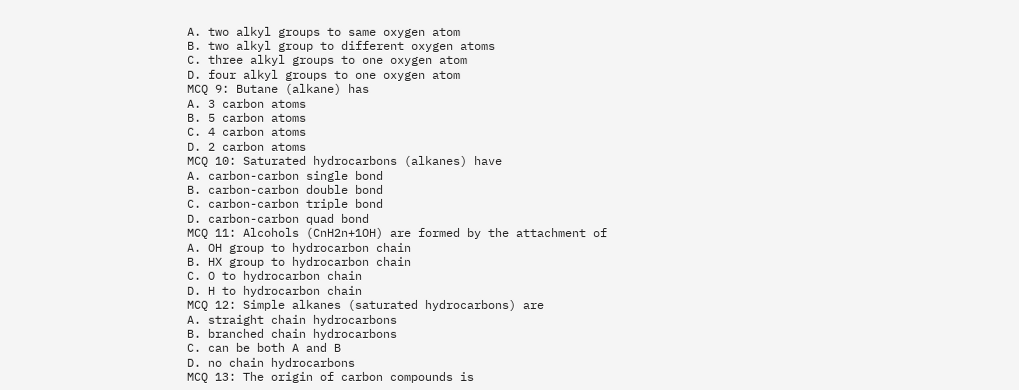A. two alkyl groups to same oxygen atom
B. two alkyl group to different oxygen atoms
C. three alkyl groups to one oxygen atom
D. four alkyl groups to one oxygen atom
MCQ 9: Butane (alkane) has
A. 3 carbon atoms
B. 5 carbon atoms
C. 4 carbon atoms
D. 2 carbon atoms
MCQ 10: Saturated hydrocarbons (alkanes) have
A. carbon-carbon single bond
B. carbon-carbon double bond
C. carbon-carbon triple bond
D. carbon-carbon quad bond
MCQ 11: Alcohols (CnH2n+1OH) are formed by the attachment of
A. OH group to hydrocarbon chain
B. HX group to hydrocarbon chain
C. O to hydrocarbon chain
D. H to hydrocarbon chain
MCQ 12: Simple alkanes (saturated hydrocarbons) are
A. straight chain hydrocarbons
B. branched chain hydrocarbons
C. can be both A and B
D. no chain hydrocarbons
MCQ 13: The origin of carbon compounds is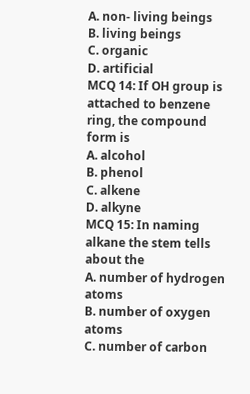A. non- living beings
B. living beings
C. organic
D. artificial
MCQ 14: If OH group is attached to benzene ring, the compound form is
A. alcohol
B. phenol
C. alkene
D. alkyne
MCQ 15: In naming alkane the stem tells about the
A. number of hydrogen atoms
B. number of oxygen atoms
C. number of carbon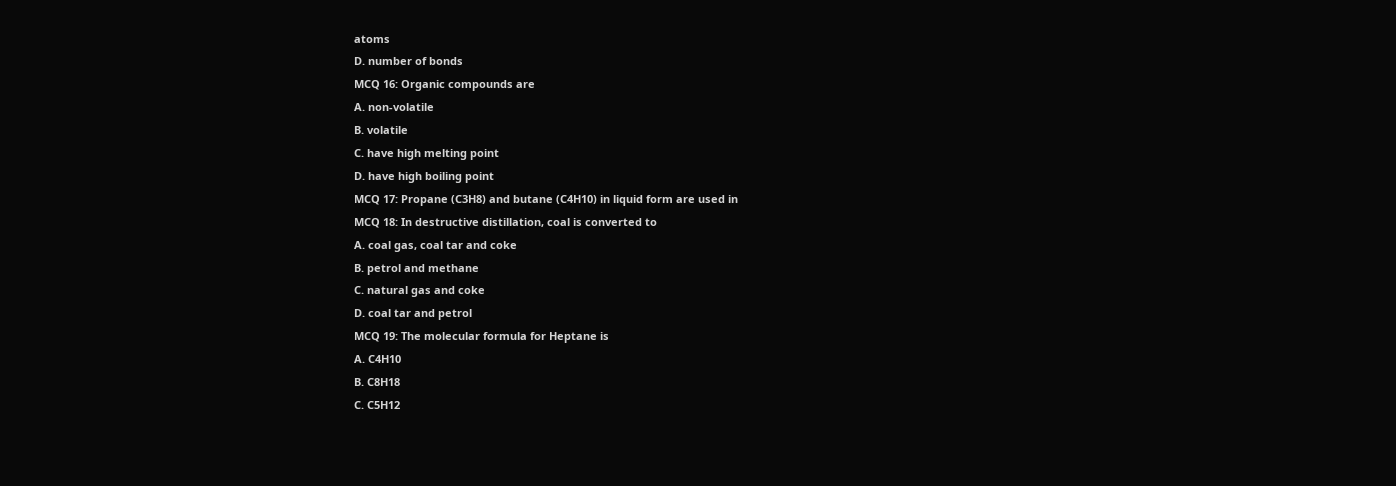atoms
D. number of bonds
MCQ 16: Organic compounds are
A. non-volatile
B. volatile
C. have high melting point
D. have high boiling point
MCQ 17: Propane (C3H8) and butane (C4H10) in liquid form are used in
MCQ 18: In destructive distillation, coal is converted to
A. coal gas, coal tar and coke
B. petrol and methane
C. natural gas and coke
D. coal tar and petrol
MCQ 19: The molecular formula for Heptane is
A. C4H10
B. C8H18
C. C5H12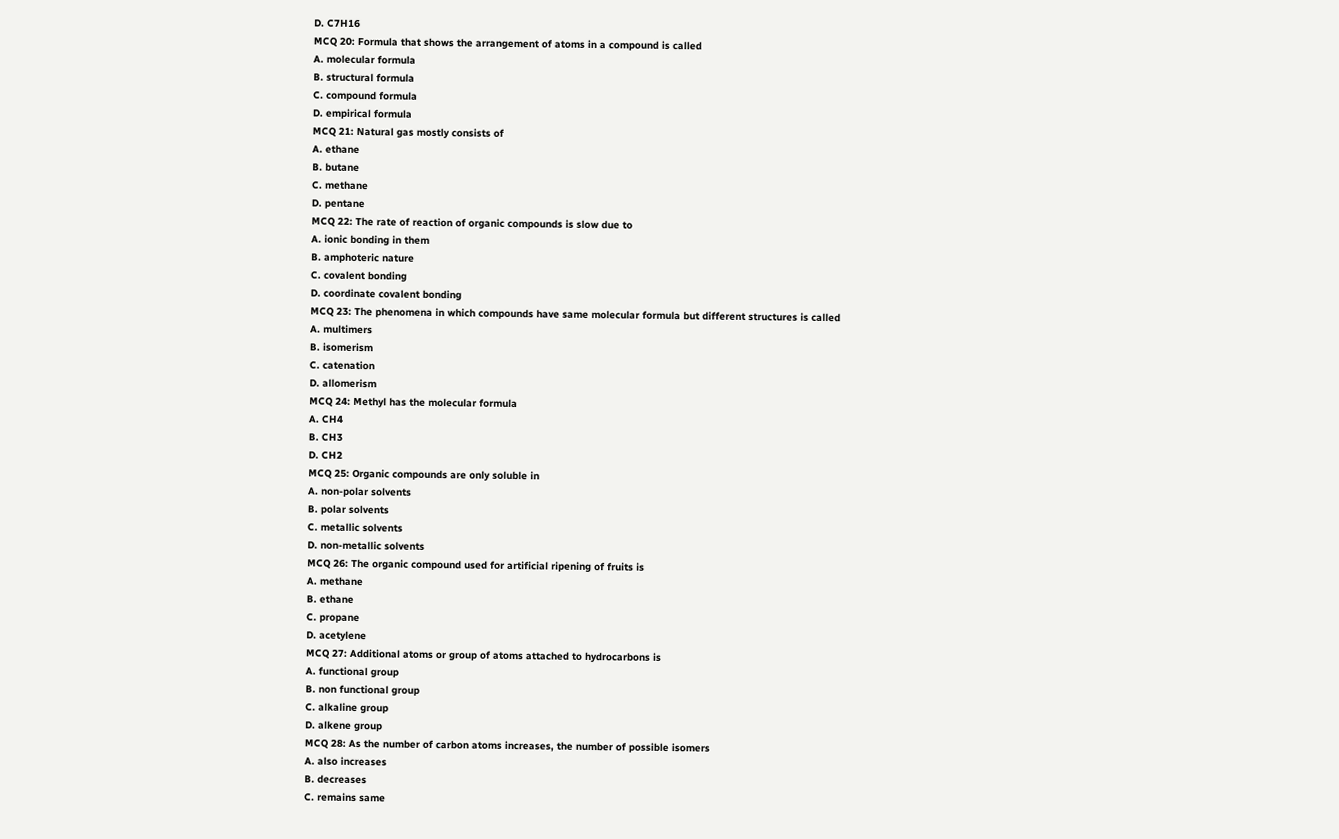D. C7H16
MCQ 20: Formula that shows the arrangement of atoms in a compound is called
A. molecular formula
B. structural formula
C. compound formula
D. empirical formula
MCQ 21: Natural gas mostly consists of
A. ethane
B. butane
C. methane
D. pentane
MCQ 22: The rate of reaction of organic compounds is slow due to
A. ionic bonding in them
B. amphoteric nature
C. covalent bonding
D. coordinate covalent bonding
MCQ 23: The phenomena in which compounds have same molecular formula but different structures is called
A. multimers
B. isomerism
C. catenation
D. allomerism
MCQ 24: Methyl has the molecular formula
A. CH4
B. CH3
D. CH2
MCQ 25: Organic compounds are only soluble in
A. non-polar solvents
B. polar solvents
C. metallic solvents
D. non-metallic solvents
MCQ 26: The organic compound used for artificial ripening of fruits is
A. methane
B. ethane
C. propane
D. acetylene
MCQ 27: Additional atoms or group of atoms attached to hydrocarbons is
A. functional group
B. non functional group
C. alkaline group
D. alkene group
MCQ 28: As the number of carbon atoms increases, the number of possible isomers
A. also increases
B. decreases
C. remains same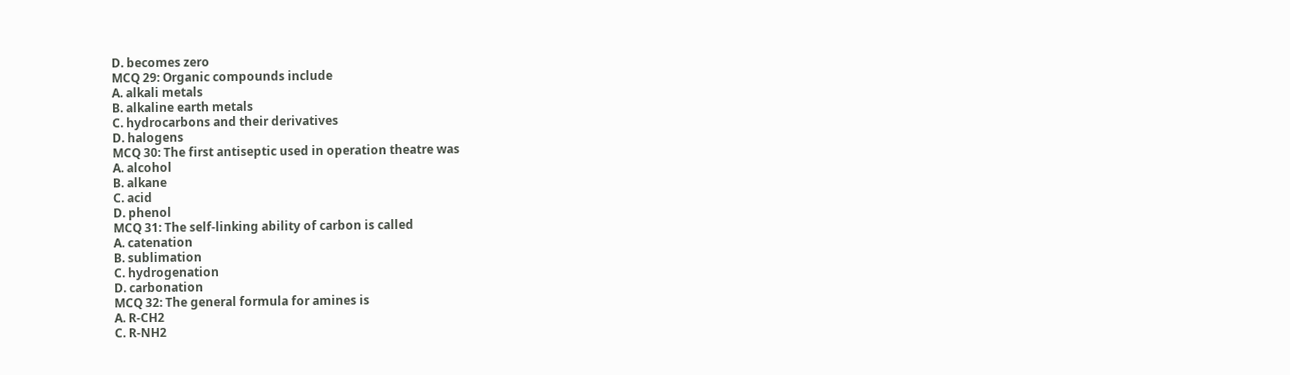D. becomes zero
MCQ 29: Organic compounds include
A. alkali metals
B. alkaline earth metals
C. hydrocarbons and their derivatives
D. halogens
MCQ 30: The first antiseptic used in operation theatre was
A. alcohol
B. alkane
C. acid
D. phenol
MCQ 31: The self-linking ability of carbon is called
A. catenation
B. sublimation
C. hydrogenation
D. carbonation
MCQ 32: The general formula for amines is
A. R-CH2
C. R-NH2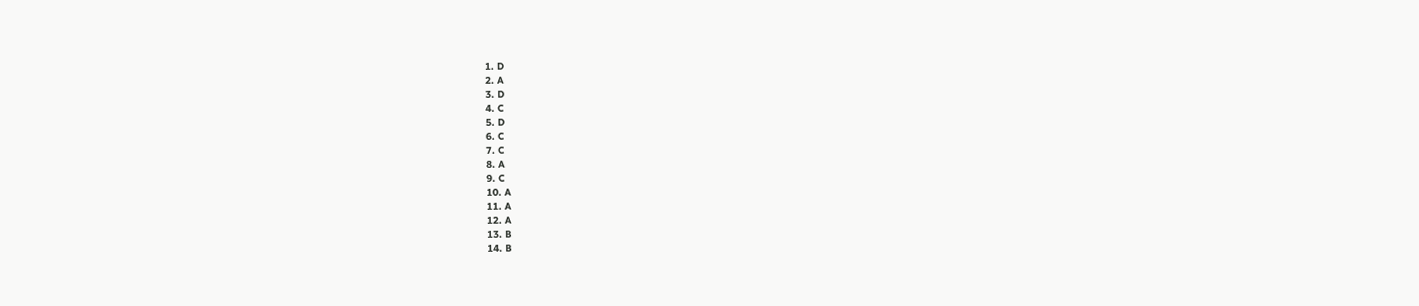1. D
2. A
3. D
4. C
5. D
6. C
7. C
8. A
9. C
10. A
11. A
12. A
13. B
14. B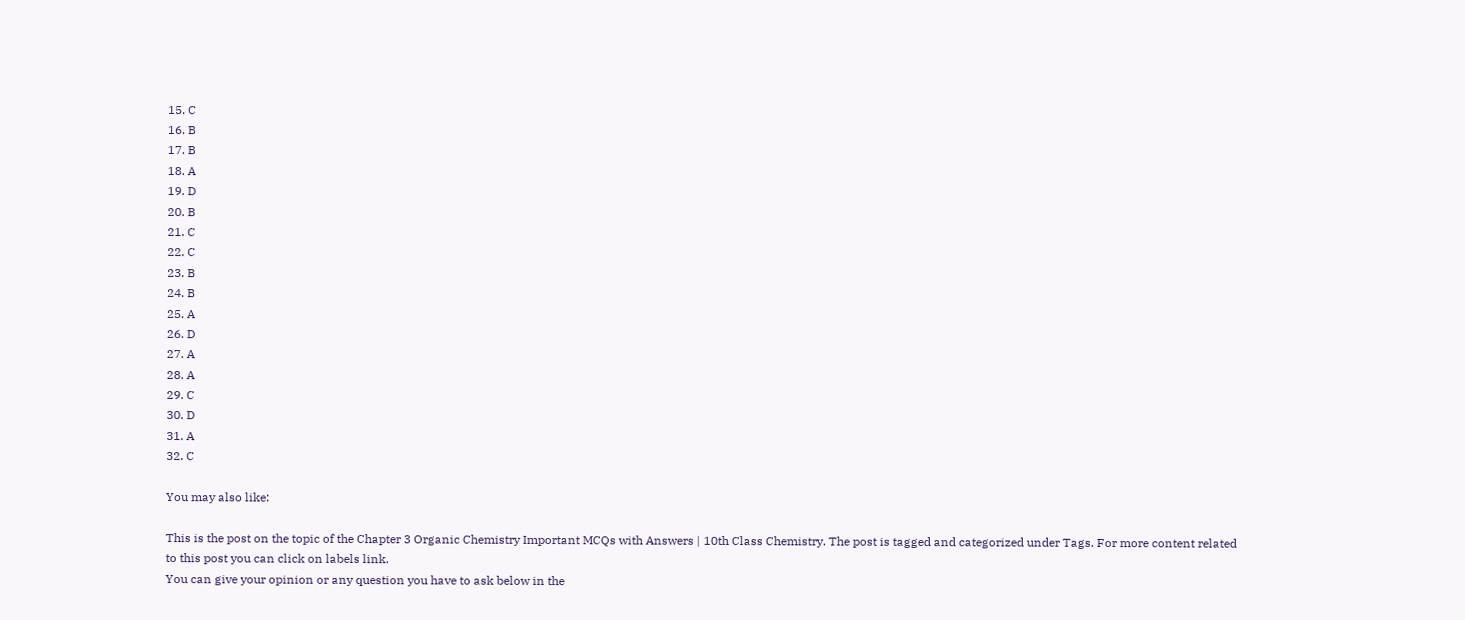15. C
16. B
17. B
18. A
19. D
20. B
21. C
22. C
23. B
24. B
25. A
26. D
27. A
28. A
29. C
30. D
31. A
32. C

You may also like:

This is the post on the topic of the Chapter 3 Organic Chemistry Important MCQs with Answers | 10th Class Chemistry. The post is tagged and categorized under Tags. For more content related to this post you can click on labels link.
You can give your opinion or any question you have to ask below in the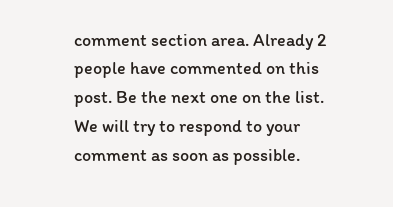comment section area. Already 2 people have commented on this post. Be the next one on the list. We will try to respond to your comment as soon as possible.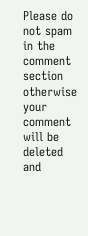Please do not spam in the comment section otherwise your comment will be deleted and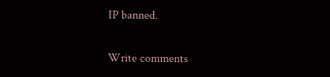IP banned.

Write comments